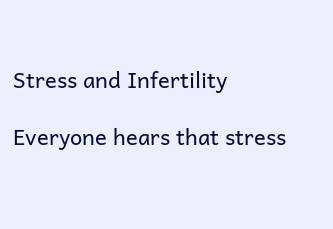Stress and Infertility

Everyone hears that stress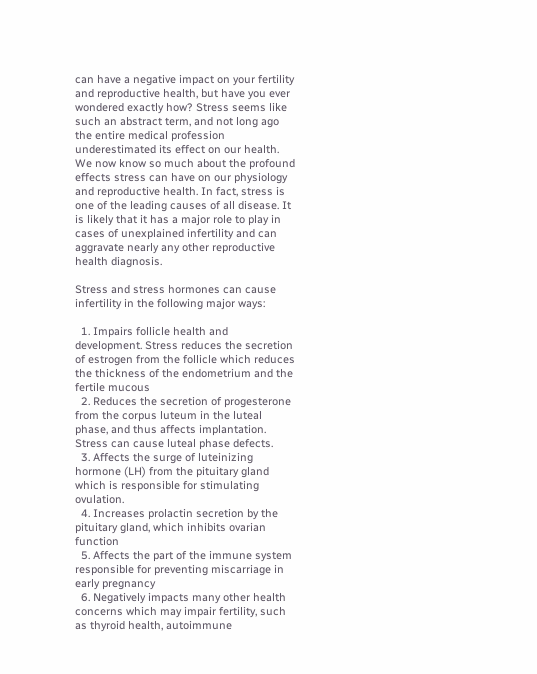can have a negative impact on your fertility and reproductive health, but have you ever wondered exactly how? Stress seems like such an abstract term, and not long ago the entire medical profession underestimated its effect on our health. We now know so much about the profound effects stress can have on our physiology and reproductive health. In fact, stress is one of the leading causes of all disease. It is likely that it has a major role to play in cases of unexplained infertility and can aggravate nearly any other reproductive health diagnosis.

Stress and stress hormones can cause infertility in the following major ways:

  1. Impairs follicle health and development. Stress reduces the secretion of estrogen from the follicle which reduces the thickness of the endometrium and the fertile mucous
  2. Reduces the secretion of progesterone from the corpus luteum in the luteal phase, and thus affects implantation. Stress can cause luteal phase defects.
  3. Affects the surge of luteinizing hormone (LH) from the pituitary gland which is responsible for stimulating ovulation.
  4. Increases prolactin secretion by the pituitary gland, which inhibits ovarian function
  5. Affects the part of the immune system responsible for preventing miscarriage in early pregnancy
  6. Negatively impacts many other health concerns which may impair fertility, such as thyroid health, autoimmune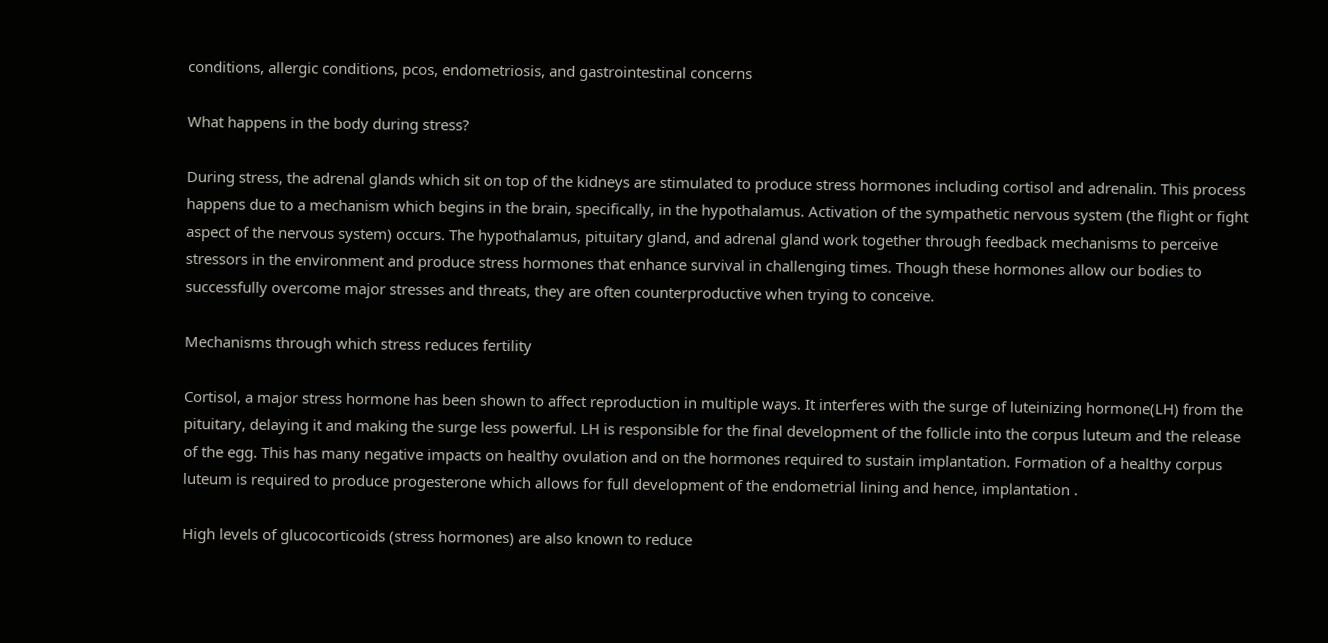conditions, allergic conditions, pcos, endometriosis, and gastrointestinal concerns

What happens in the body during stress?

During stress, the adrenal glands which sit on top of the kidneys are stimulated to produce stress hormones including cortisol and adrenalin. This process happens due to a mechanism which begins in the brain, specifically, in the hypothalamus. Activation of the sympathetic nervous system (the flight or fight aspect of the nervous system) occurs. The hypothalamus, pituitary gland, and adrenal gland work together through feedback mechanisms to perceive stressors in the environment and produce stress hormones that enhance survival in challenging times. Though these hormones allow our bodies to successfully overcome major stresses and threats, they are often counterproductive when trying to conceive.

Mechanisms through which stress reduces fertility

Cortisol, a major stress hormone has been shown to affect reproduction in multiple ways. It interferes with the surge of luteinizing hormone(LH) from the pituitary, delaying it and making the surge less powerful. LH is responsible for the final development of the follicle into the corpus luteum and the release of the egg. This has many negative impacts on healthy ovulation and on the hormones required to sustain implantation. Formation of a healthy corpus luteum is required to produce progesterone which allows for full development of the endometrial lining and hence, implantation .

High levels of glucocorticoids (stress hormones) are also known to reduce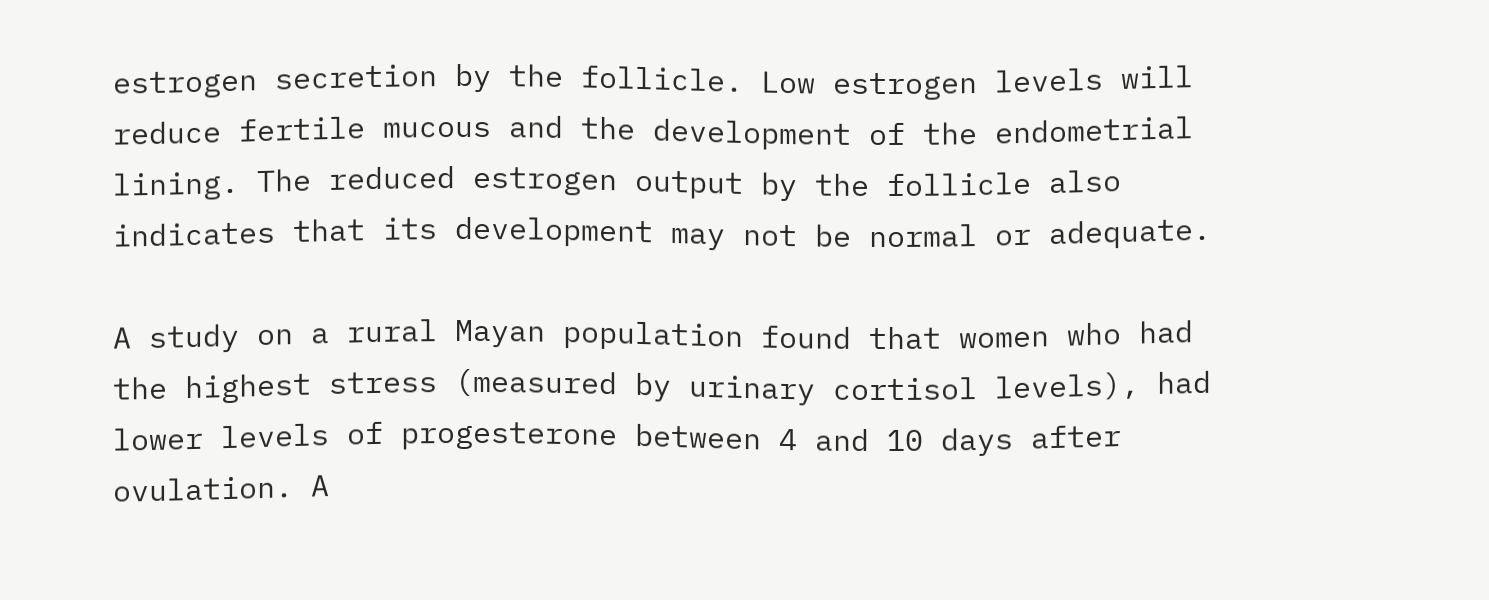estrogen secretion by the follicle. Low estrogen levels will reduce fertile mucous and the development of the endometrial lining. The reduced estrogen output by the follicle also indicates that its development may not be normal or adequate.

A study on a rural Mayan population found that women who had the highest stress (measured by urinary cortisol levels), had lower levels of progesterone between 4 and 10 days after ovulation. A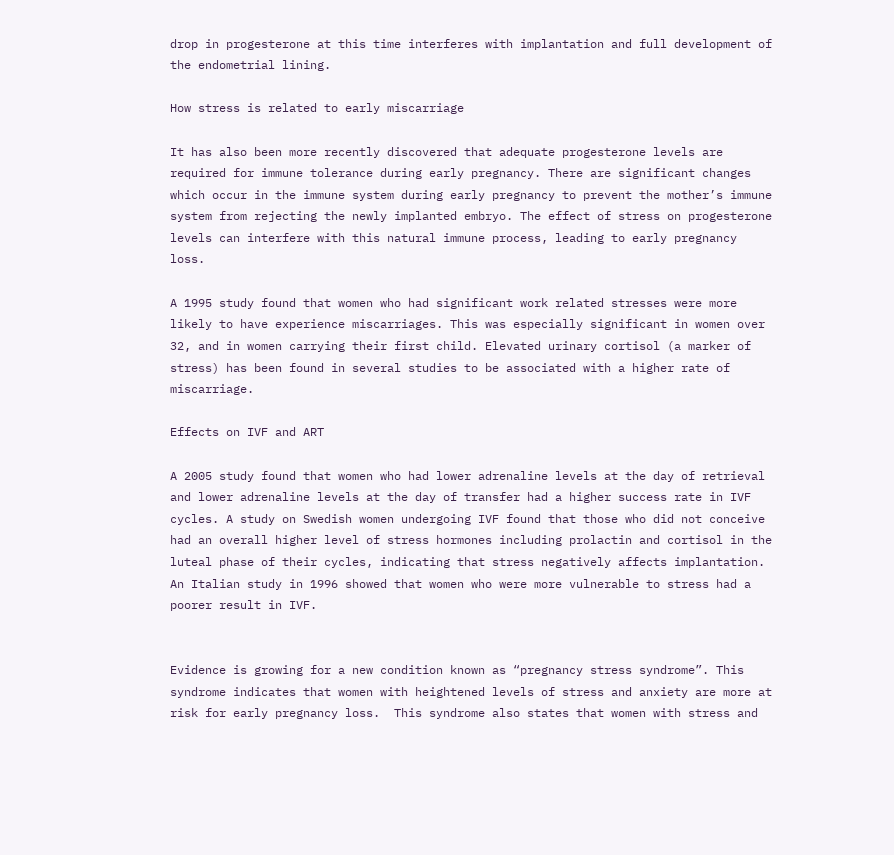drop in progesterone at this time interferes with implantation and full development of the endometrial lining.

How stress is related to early miscarriage

It has also been more recently discovered that adequate progesterone levels are required for immune tolerance during early pregnancy. There are significant changes which occur in the immune system during early pregnancy to prevent the mother’s immune system from rejecting the newly implanted embryo. The effect of stress on progesterone levels can interfere with this natural immune process, leading to early pregnancy loss.

A 1995 study found that women who had significant work related stresses were more likely to have experience miscarriages. This was especially significant in women over 32, and in women carrying their first child. Elevated urinary cortisol (a marker of stress) has been found in several studies to be associated with a higher rate of miscarriage.

Effects on IVF and ART

A 2005 study found that women who had lower adrenaline levels at the day of retrieval and lower adrenaline levels at the day of transfer had a higher success rate in IVF cycles. A study on Swedish women undergoing IVF found that those who did not conceive had an overall higher level of stress hormones including prolactin and cortisol in the luteal phase of their cycles, indicating that stress negatively affects implantation. An Italian study in 1996 showed that women who were more vulnerable to stress had a poorer result in IVF.


Evidence is growing for a new condition known as “pregnancy stress syndrome”. This syndrome indicates that women with heightened levels of stress and anxiety are more at risk for early pregnancy loss.  This syndrome also states that women with stress and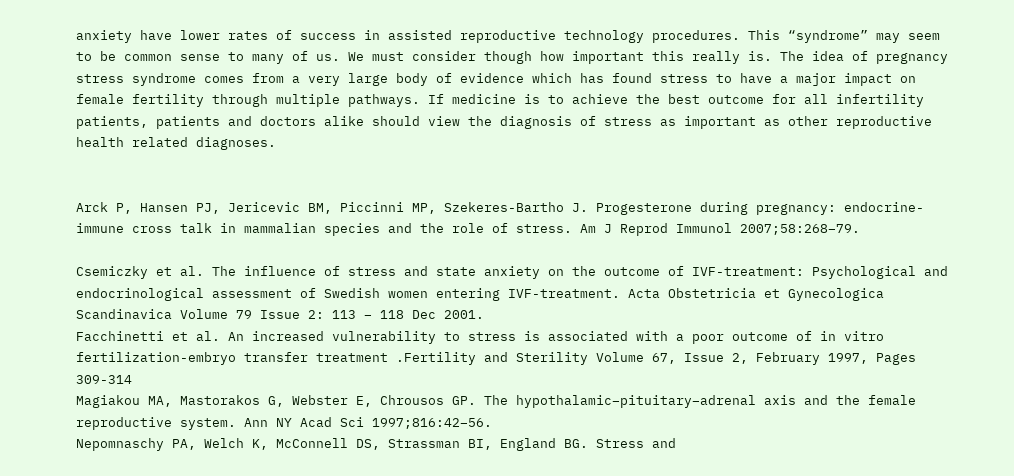anxiety have lower rates of success in assisted reproductive technology procedures. This “syndrome” may seem to be common sense to many of us. We must consider though how important this really is. The idea of pregnancy stress syndrome comes from a very large body of evidence which has found stress to have a major impact on female fertility through multiple pathways. If medicine is to achieve the best outcome for all infertility patients, patients and doctors alike should view the diagnosis of stress as important as other reproductive health related diagnoses.


Arck P, Hansen PJ, Jericevic BM, Piccinni MP, Szekeres-Bartho J. Progesterone during pregnancy: endocrine-immune cross talk in mammalian species and the role of stress. Am J Reprod Immunol 2007;58:268–79.

Csemiczky et al. The influence of stress and state anxiety on the outcome of IVF-treatment: Psychological and endocrinological assessment of Swedish women entering IVF-treatment. Acta Obstetricia et Gynecologica Scandinavica Volume 79 Issue 2: 113 – 118 Dec 2001.
Facchinetti et al. An increased vulnerability to stress is associated with a poor outcome of in vitro fertilization-embryo transfer treatment .Fertility and Sterility Volume 67, Issue 2, February 1997, Pages 309-314
Magiakou MA, Mastorakos G, Webster E, Chrousos GP. The hypothalamic–pituitary–adrenal axis and the female reproductive system. Ann NY Acad Sci 1997;816:42–56.
Nepomnaschy PA, Welch K, McConnell DS, Strassman BI, England BG. Stress and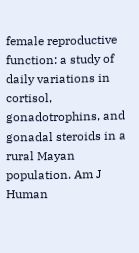female reproductive function: a study of daily variations in cortisol, gonadotrophins, and gonadal steroids in a rural Mayan population. Am J Human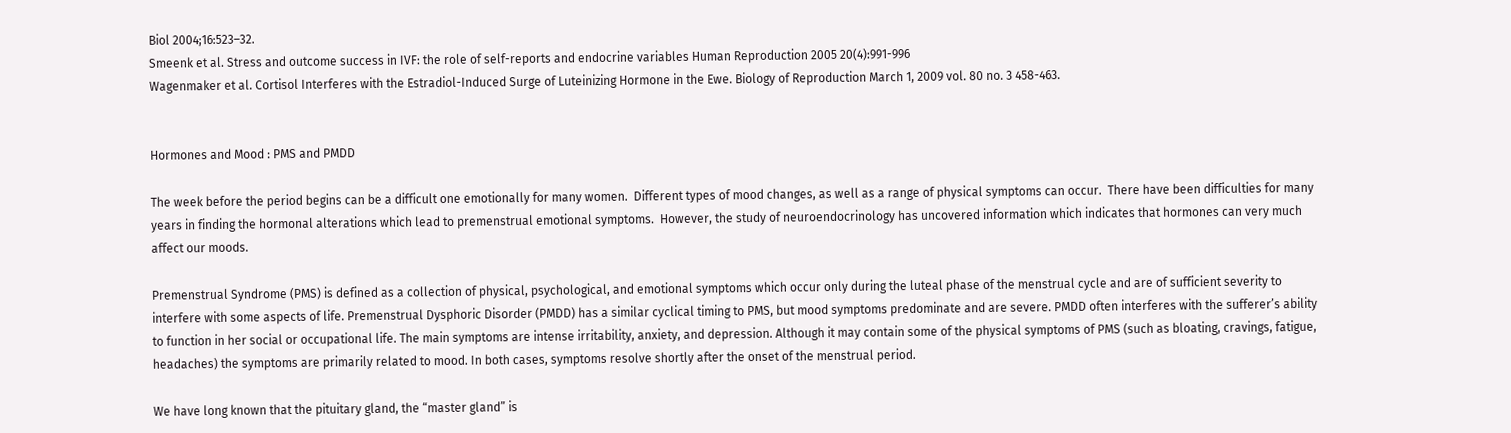Biol 2004;16:523–32.
Smeenk et al. Stress and outcome success in IVF: the role of self-reports and endocrine variables Human Reproduction 2005 20(4):991-996
Wagenmaker et al. Cortisol Interferes with the Estradiol-Induced Surge of Luteinizing Hormone in the Ewe. Biology of Reproduction March 1, 2009 vol. 80 no. 3 458-463.


Hormones and Mood : PMS and PMDD

The week before the period begins can be a difficult one emotionally for many women.  Different types of mood changes, as well as a range of physical symptoms can occur.  There have been difficulties for many years in finding the hormonal alterations which lead to premenstrual emotional symptoms.  However, the study of neuroendocrinology has uncovered information which indicates that hormones can very much affect our moods.

Premenstrual Syndrome (PMS) is defined as a collection of physical, psychological, and emotional symptoms which occur only during the luteal phase of the menstrual cycle and are of sufficient severity to interfere with some aspects of life. Premenstrual Dysphoric Disorder (PMDD) has a similar cyclical timing to PMS, but mood symptoms predominate and are severe. PMDD often interferes with the sufferer’s ability to function in her social or occupational life. The main symptoms are intense irritability, anxiety, and depression. Although it may contain some of the physical symptoms of PMS (such as bloating, cravings, fatigue, headaches) the symptoms are primarily related to mood. In both cases, symptoms resolve shortly after the onset of the menstrual period.

We have long known that the pituitary gland, the “master gland” is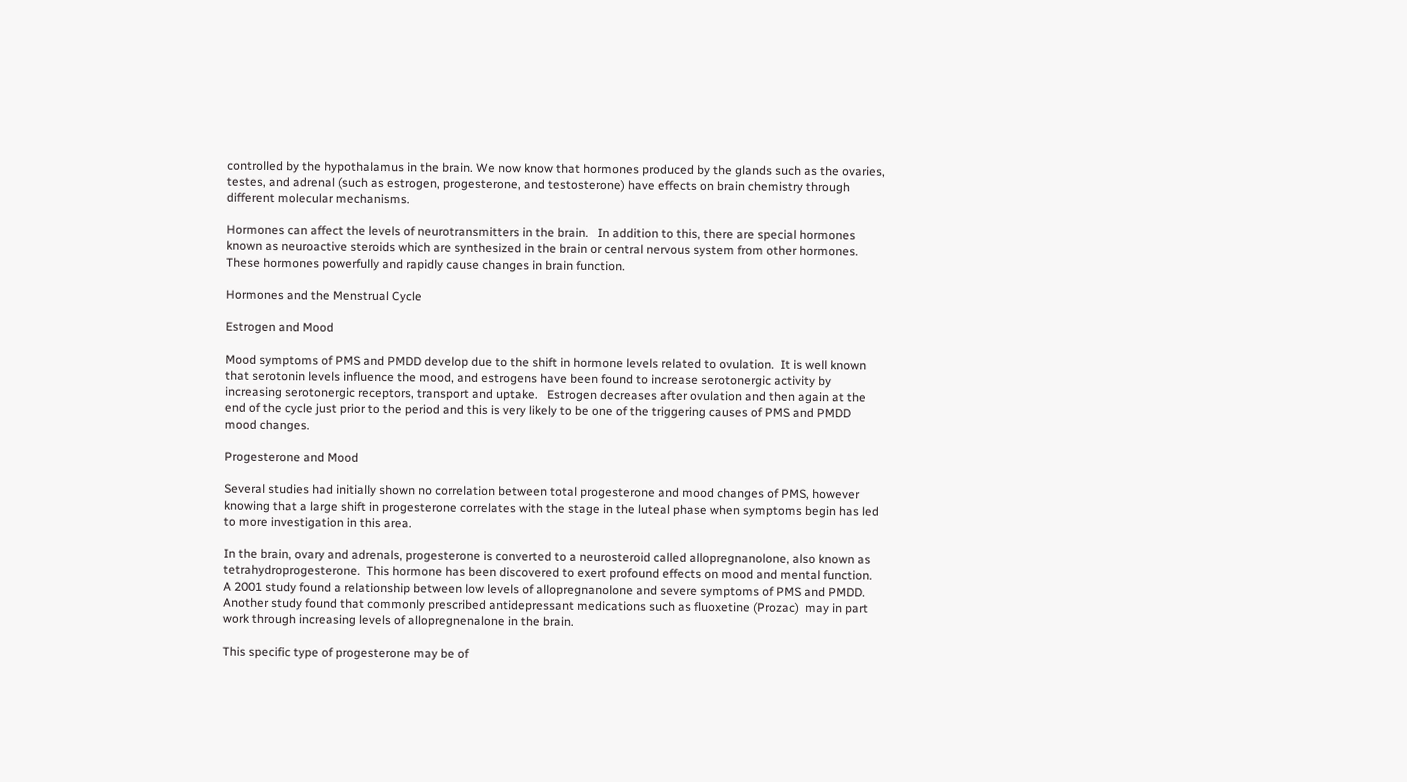controlled by the hypothalamus in the brain. We now know that hormones produced by the glands such as the ovaries, testes, and adrenal (such as estrogen, progesterone, and testosterone) have effects on brain chemistry through different molecular mechanisms.

Hormones can affect the levels of neurotransmitters in the brain.   In addition to this, there are special hormones known as neuroactive steroids which are synthesized in the brain or central nervous system from other hormones.  These hormones powerfully and rapidly cause changes in brain function.

Hormones and the Menstrual Cycle

Estrogen and Mood

Mood symptoms of PMS and PMDD develop due to the shift in hormone levels related to ovulation.  It is well known that serotonin levels influence the mood, and estrogens have been found to increase serotonergic activity by increasing serotonergic receptors, transport and uptake.   Estrogen decreases after ovulation and then again at the end of the cycle just prior to the period and this is very likely to be one of the triggering causes of PMS and PMDD mood changes.

Progesterone and Mood

Several studies had initially shown no correlation between total progesterone and mood changes of PMS, however knowing that a large shift in progesterone correlates with the stage in the luteal phase when symptoms begin has led to more investigation in this area.

In the brain, ovary and adrenals, progesterone is converted to a neurosteroid called allopregnanolone, also known as tetrahydroprogesterone.  This hormone has been discovered to exert profound effects on mood and mental function.   A 2001 study found a relationship between low levels of allopregnanolone and severe symptoms of PMS and PMDD.  Another study found that commonly prescribed antidepressant medications such as fluoxetine (Prozac)  may in part work through increasing levels of allopregnenalone in the brain.

This specific type of progesterone may be of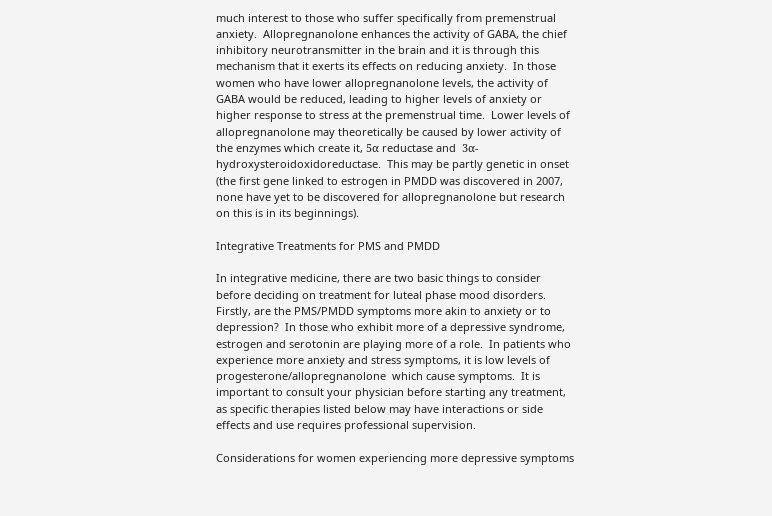much interest to those who suffer specifically from premenstrual anxiety.  Allopregnanolone enhances the activity of GABA, the chief inhibitory neurotransmitter in the brain and it is through this mechanism that it exerts its effects on reducing anxiety.  In those women who have lower allopregnanolone levels, the activity of GABA would be reduced, leading to higher levels of anxiety or higher response to stress at the premenstrual time.  Lower levels of allopregnanolone may theoretically be caused by lower activity of the enzymes which create it, 5α reductase and  3α-hydroxysteroidoxidoreductase.  This may be partly genetic in onset (the first gene linked to estrogen in PMDD was discovered in 2007, none have yet to be discovered for allopregnanolone but research on this is in its beginnings).

Integrative Treatments for PMS and PMDD

In integrative medicine, there are two basic things to consider before deciding on treatment for luteal phase mood disorders.  Firstly, are the PMS/PMDD symptoms more akin to anxiety or to depression?  In those who exhibit more of a depressive syndrome, estrogen and serotonin are playing more of a role.  In patients who experience more anxiety and stress symptoms, it is low levels of progesterone/allopregnanolone  which cause symptoms.  It is important to consult your physician before starting any treatment, as specific therapies listed below may have interactions or side effects and use requires professional supervision.

Considerations for women experiencing more depressive symptoms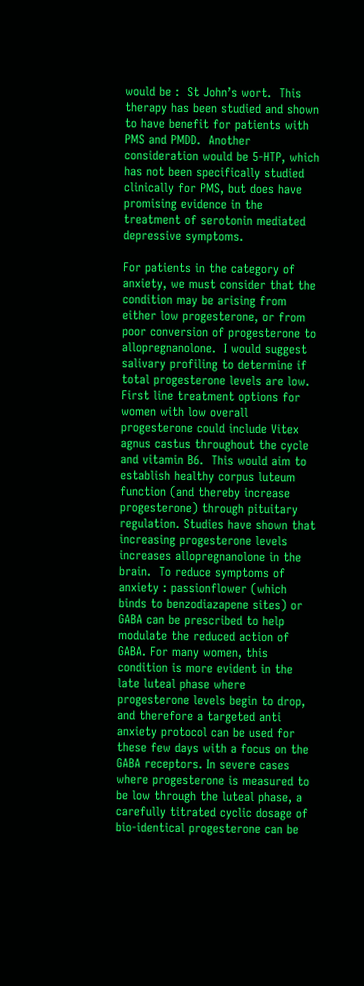would be :  St John’s wort.  This therapy has been studied and shown to have benefit for patients with PMS and PMDD.  Another consideration would be 5-HTP, which has not been specifically studied clinically for PMS, but does have promising evidence in the treatment of serotonin mediated depressive symptoms.

For patients in the category of anxiety, we must consider that the condition may be arising from either low progesterone, or from poor conversion of progesterone to allopregnanolone.  I would suggest salivary profiling to determine if total progesterone levels are low.  First line treatment options for women with low overall progesterone could include Vitex agnus castus throughout the cycle and vitamin B6.  This would aim to establish healthy corpus luteum function (and thereby increase progesterone) through pituitary regulation. Studies have shown that increasing progesterone levels increases allopregnanolone in the brain.  To reduce symptoms of anxiety : passionflower (which binds to benzodiazapene sites) or GABA can be prescribed to help modulate the reduced action of GABA. For many women, this condition is more evident in the late luteal phase where progesterone levels begin to drop, and therefore a targeted anti anxiety protocol can be used for these few days with a focus on the GABA receptors. In severe cases where progesterone is measured to be low through the luteal phase, a carefully titrated cyclic dosage of bio-identical progesterone can be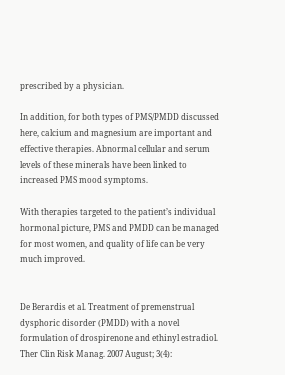prescribed by a physician.

In addition, for both types of PMS/PMDD discussed here, calcium and magnesium are important and effective therapies. Abnormal cellular and serum levels of these minerals have been linked to increased PMS mood symptoms.

With therapies targeted to the patient’s individual hormonal picture, PMS and PMDD can be managed for most women, and quality of life can be very much improved.


De Berardis et al. Treatment of premenstrual dysphoric disorder (PMDD) with a novel formulation of drospirenone and ethinyl estradiol. Ther Clin Risk Manag. 2007 August; 3(4):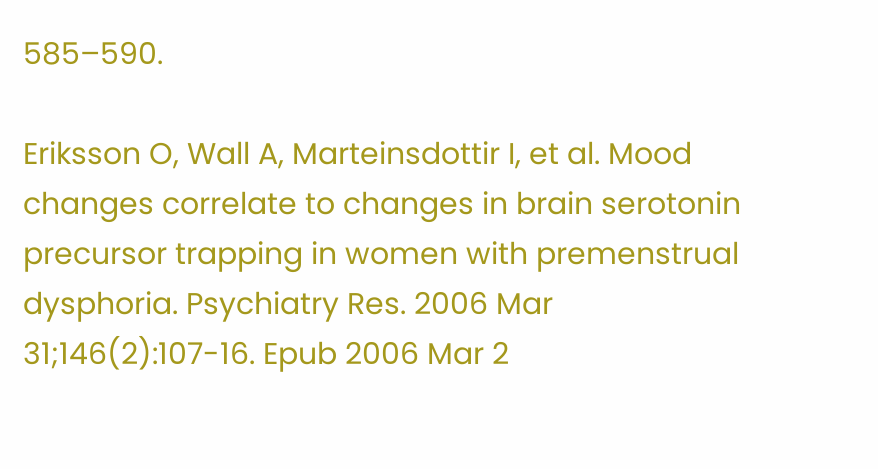585–590.

Eriksson O, Wall A, Marteinsdottir I, et al. Mood changes correlate to changes in brain serotonin precursor trapping in women with premenstrual dysphoria. Psychiatry Res. 2006 Mar 31;146(2):107-16. Epub 2006 Mar 2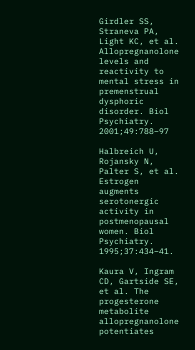Girdler SS, Straneva PA, Light KC, et al. Allopregnanolone levels and reactivity to mental stress in premenstrual dysphoric disorder. Biol Psychiatry. 2001;49:788–97

Halbreich U, Rojansky N, Palter S, et al. Estrogen augments serotonergic activity in postmenopausal women. Biol Psychiatry. 1995;37:434–41.

Kaura V, Ingram CD, Gartside SE, et al. The progesterone metabolite allopregnanolone potentiates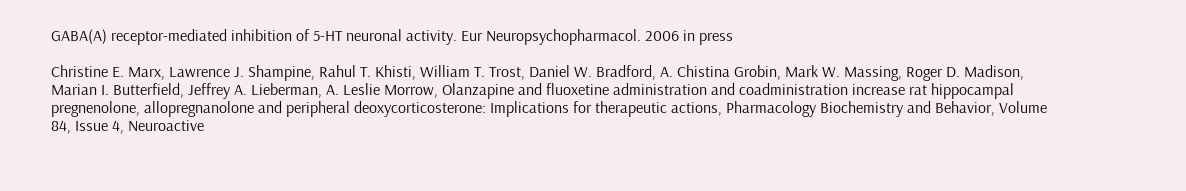GABA(A) receptor-mediated inhibition of 5-HT neuronal activity. Eur Neuropsychopharmacol. 2006 in press

Christine E. Marx, Lawrence J. Shampine, Rahul T. Khisti, William T. Trost, Daniel W. Bradford, A. Chistina Grobin, Mark W. Massing, Roger D. Madison, Marian I. Butterfield, Jeffrey A. Lieberman, A. Leslie Morrow, Olanzapine and fluoxetine administration and coadministration increase rat hippocampal pregnenolone, allopregnanolone and peripheral deoxycorticosterone: Implications for therapeutic actions, Pharmacology Biochemistry and Behavior, Volume 84, Issue 4, Neuroactive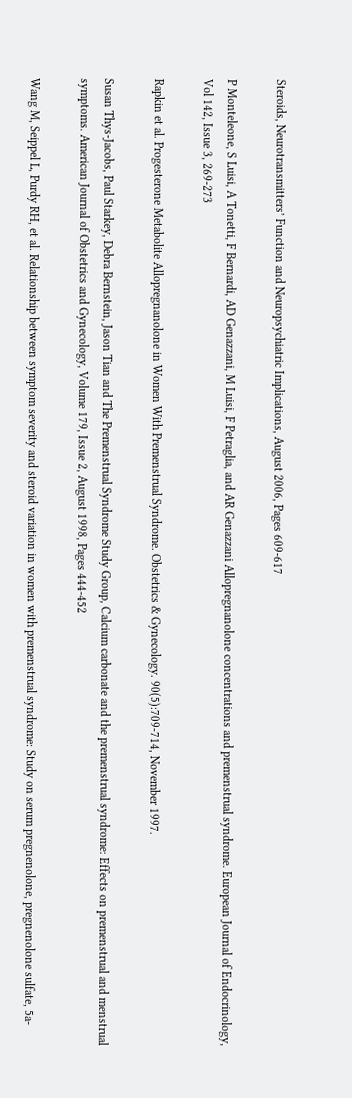Steroids, Neurotransmitters’ Function and Neuropsychiatric Implications, August 2006, Pages 609-617

P Monteleone, S Luisi, A Tonetti, F Bernardi, AD Genazzani, M Luisi, F Petraglia, and AR Genazzani Allopregnanolone concentrations and premenstrual syndrome. European Journal of Endocrinology, Vol 142, Issue 3, 269-273

Rapkin et al. Progesterone Metabolite Allopregnanolone in Women With Premenstrual Syndrome. Obstetrics & Gynecology. 90(5):709-714, November 1997.

Susan Thys-Jacobs, Paul Starkey, Debra Bernstein, Jason Tian and The Premenstrual Syndrome Study Group, Calcium carbonate and the premenstrual syndrome: Effects on premenstrual and menstrual symptoms. American Journal of Obstetrics and Gynecology, Volume 179, Issue 2, August 1998, Pages 444-452

Wang M, Seippel L, Purdy RH, et al. Relationship between symptom severity and steroid variation in women with premenstrual syndrome: Study on serum pregnenolone, pregnenolone sulfate, 5a-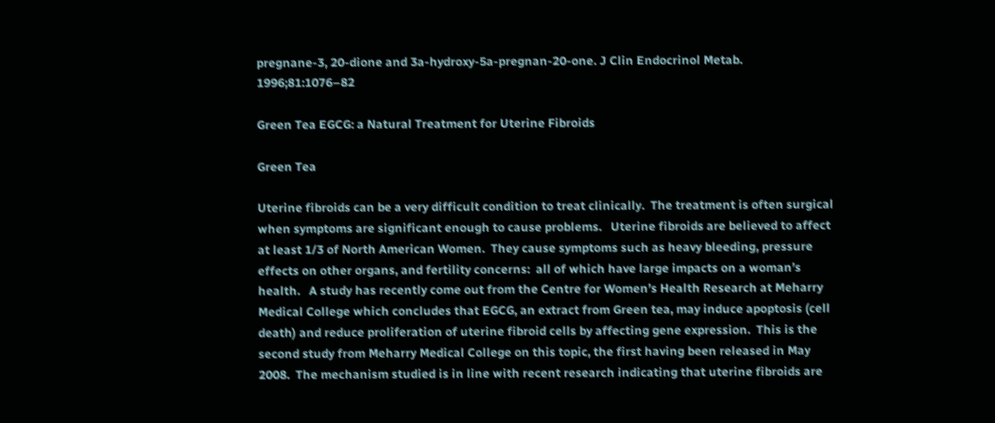pregnane-3, 20-dione and 3a-hydroxy-5a-pregnan-20-one. J Clin Endocrinol Metab. 1996;81:1076–82

Green Tea EGCG: a Natural Treatment for Uterine Fibroids

Green Tea

Uterine fibroids can be a very difficult condition to treat clinically.  The treatment is often surgical when symptoms are significant enough to cause problems.   Uterine fibroids are believed to affect at least 1/3 of North American Women.  They cause symptoms such as heavy bleeding, pressure effects on other organs, and fertility concerns:  all of which have large impacts on a woman’s health.   A study has recently come out from the Centre for Women’s Health Research at Meharry Medical College which concludes that EGCG, an extract from Green tea, may induce apoptosis (cell death) and reduce proliferation of uterine fibroid cells by affecting gene expression.  This is the second study from Meharry Medical College on this topic, the first having been released in May 2008.  The mechanism studied is in line with recent research indicating that uterine fibroids are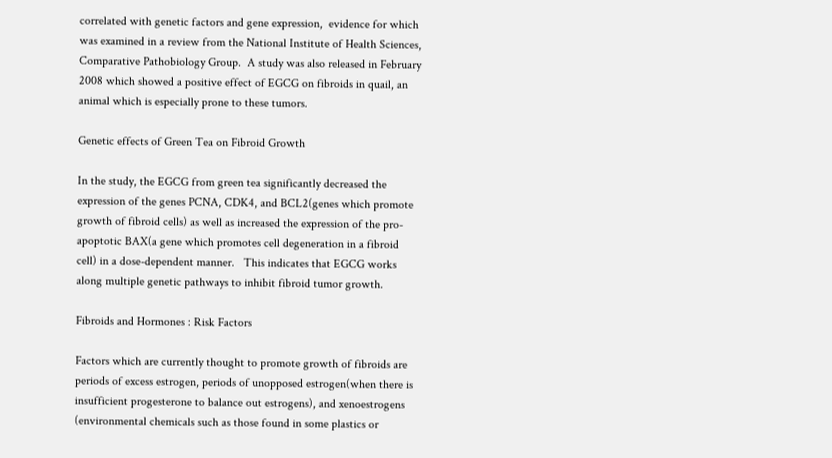correlated with genetic factors and gene expression,  evidence for which was examined in a review from the National Institute of Health Sciences, Comparative Pathobiology Group.  A study was also released in February 2008 which showed a positive effect of EGCG on fibroids in quail, an animal which is especially prone to these tumors.

Genetic effects of Green Tea on Fibroid Growth

In the study, the EGCG from green tea significantly decreased the expression of the genes PCNA, CDK4, and BCL2(genes which promote growth of fibroid cells) as well as increased the expression of the pro-apoptotic BAX(a gene which promotes cell degeneration in a fibroid cell) in a dose-dependent manner.   This indicates that EGCG works along multiple genetic pathways to inhibit fibroid tumor growth.

Fibroids and Hormones : Risk Factors

Factors which are currently thought to promote growth of fibroids are periods of excess estrogen, periods of unopposed estrogen(when there is insufficient progesterone to balance out estrogens), and xenoestrogens (environmental chemicals such as those found in some plastics or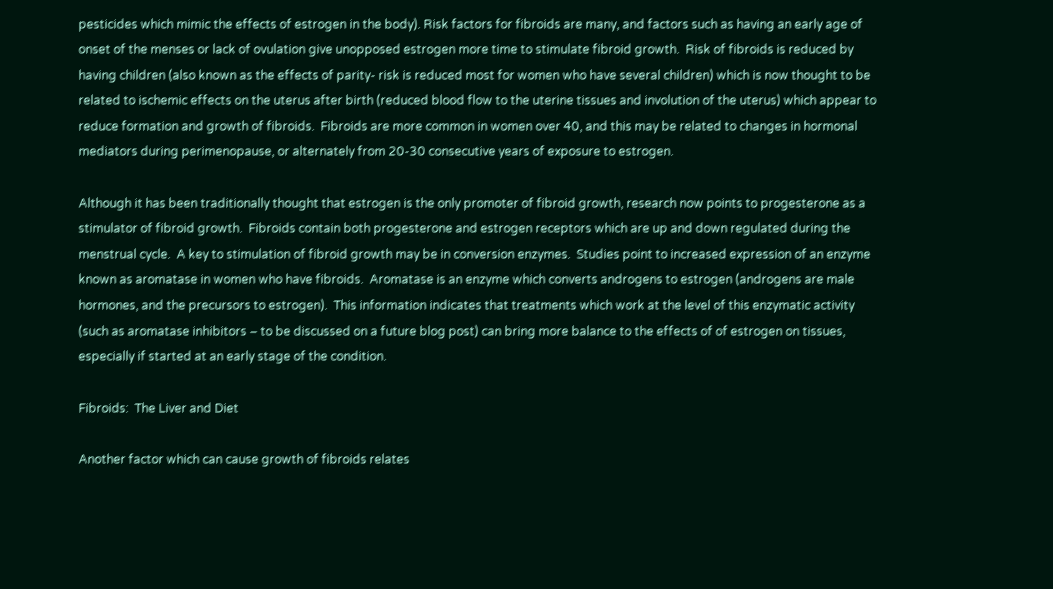pesticides which mimic the effects of estrogen in the body). Risk factors for fibroids are many, and factors such as having an early age of onset of the menses or lack of ovulation give unopposed estrogen more time to stimulate fibroid growth.  Risk of fibroids is reduced by having children (also known as the effects of parity- risk is reduced most for women who have several children) which is now thought to be related to ischemic effects on the uterus after birth (reduced blood flow to the uterine tissues and involution of the uterus) which appear to reduce formation and growth of fibroids.  Fibroids are more common in women over 40, and this may be related to changes in hormonal mediators during perimenopause, or alternately from 20-30 consecutive years of exposure to estrogen.

Although it has been traditionally thought that estrogen is the only promoter of fibroid growth, research now points to progesterone as a stimulator of fibroid growth.  Fibroids contain both progesterone and estrogen receptors which are up and down regulated during the menstrual cycle.  A key to stimulation of fibroid growth may be in conversion enzymes.  Studies point to increased expression of an enzyme known as aromatase in women who have fibroids.  Aromatase is an enzyme which converts androgens to estrogen (androgens are male hormones, and the precursors to estrogen).  This information indicates that treatments which work at the level of this enzymatic activity (such as aromatase inhibitors – to be discussed on a future blog post) can bring more balance to the effects of of estrogen on tissues, especially if started at an early stage of the condition.

Fibroids:  The Liver and Diet

Another factor which can cause growth of fibroids relates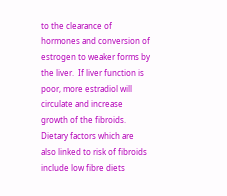to the clearance of hormones and conversion of estrogen to weaker forms by the liver.  If liver function is poor, more estradiol will circulate and increase growth of the fibroids.   Dietary factors which are also linked to risk of fibroids  include low fibre diets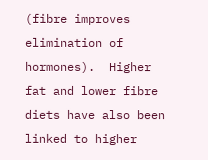(fibre improves elimination of hormones).  Higher fat and lower fibre diets have also been linked to higher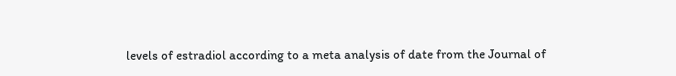levels of estradiol according to a meta analysis of date from the Journal of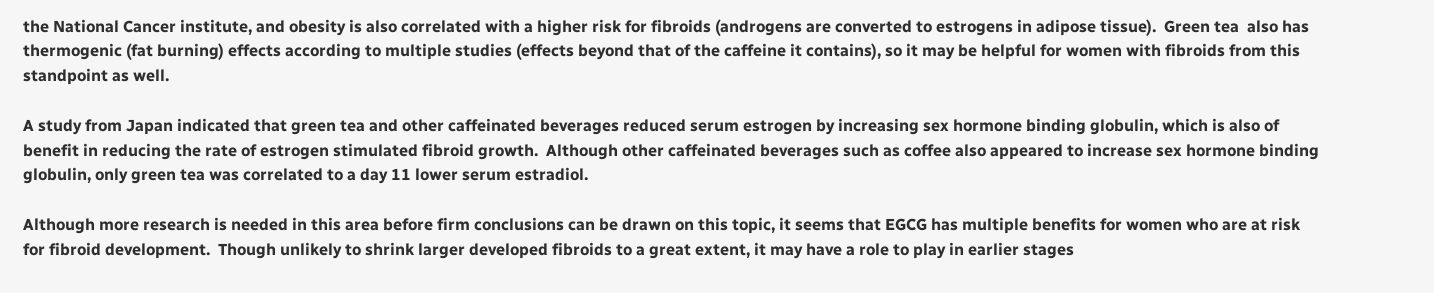the National Cancer institute, and obesity is also correlated with a higher risk for fibroids (androgens are converted to estrogens in adipose tissue).  Green tea  also has thermogenic (fat burning) effects according to multiple studies (effects beyond that of the caffeine it contains), so it may be helpful for women with fibroids from this standpoint as well.

A study from Japan indicated that green tea and other caffeinated beverages reduced serum estrogen by increasing sex hormone binding globulin, which is also of benefit in reducing the rate of estrogen stimulated fibroid growth.  Although other caffeinated beverages such as coffee also appeared to increase sex hormone binding globulin, only green tea was correlated to a day 11 lower serum estradiol.

Although more research is needed in this area before firm conclusions can be drawn on this topic, it seems that EGCG has multiple benefits for women who are at risk for fibroid development.  Though unlikely to shrink larger developed fibroids to a great extent, it may have a role to play in earlier stages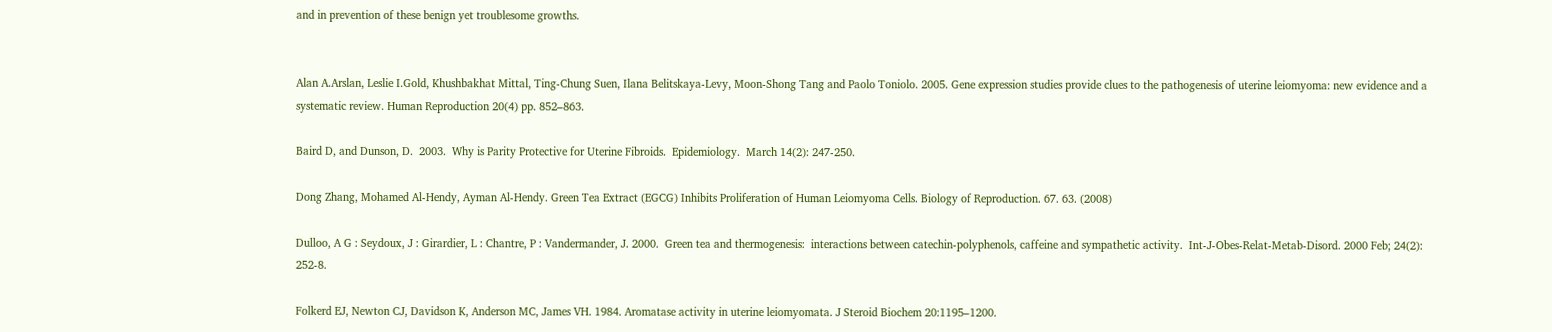and in prevention of these benign yet troublesome growths.


Alan A.Arslan, Leslie I.Gold, Khushbakhat Mittal, Ting-Chung Suen, Ilana Belitskaya-Levy, Moon-Shong Tang and Paolo Toniolo. 2005. Gene expression studies provide clues to the pathogenesis of uterine leiomyoma: new evidence and a systematic review. Human Reproduction 20(4) pp. 852–863.

Baird D, and Dunson, D.  2003.  Why is Parity Protective for Uterine Fibroids.  Epidemiology.  March 14(2): 247-250.

Dong Zhang, Mohamed Al-Hendy, Ayman Al-Hendy. Green Tea Extract (EGCG) Inhibits Proliferation of Human Leiomyoma Cells. Biology of Reproduction. 67. 63. (2008)

Dulloo, A G : Seydoux, J : Girardier, L : Chantre, P : Vandermander, J. 2000.  Green tea and thermogenesis:  interactions between catechin-polyphenols, caffeine and sympathetic activity.  Int-J-Obes-Relat-Metab-Disord. 2000 Feb; 24(2): 252-8.

Folkerd EJ, Newton CJ, Davidson K, Anderson MC, James VH. 1984. Aromatase activity in uterine leiomyomata. J Steroid Biochem 20:1195–1200.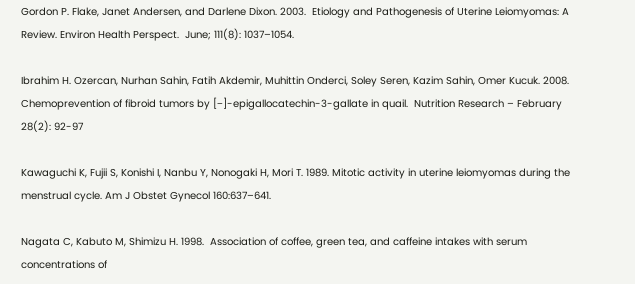Gordon P. Flake, Janet Andersen, and Darlene Dixon. 2003.  Etiology and Pathogenesis of Uterine Leiomyomas: A Review. Environ Health Perspect.  June; 111(8): 1037–1054.

Ibrahim H. Ozercan, Nurhan Sahin, Fatih Akdemir, Muhittin Onderci, Soley Seren, Kazim Sahin, Omer Kucuk. 2008. Chemoprevention of fibroid tumors by [−]-epigallocatechin-3-gallate in quail.  Nutrition Research – February 28(2): 92-97

Kawaguchi K, Fujii S, Konishi I, Nanbu Y, Nonogaki H, Mori T. 1989. Mitotic activity in uterine leiomyomas during the menstrual cycle. Am J Obstet Gynecol 160:637–641.

Nagata C, Kabuto M, Shimizu H. 1998.  Association of coffee, green tea, and caffeine intakes with serum concentrations of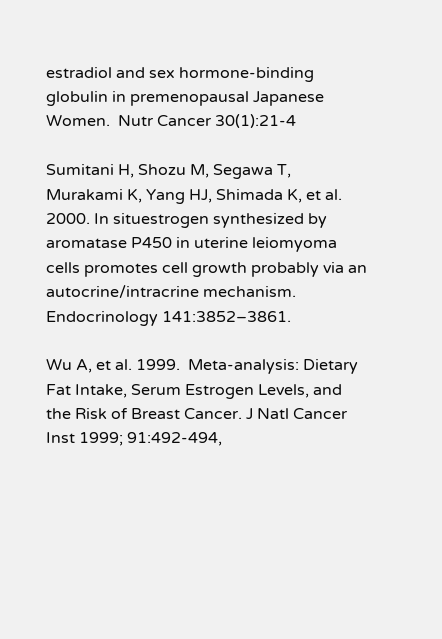estradiol and sex hormone-binding globulin in premenopausal Japanese Women.  Nutr Cancer 30(1):21-4

Sumitani H, Shozu M, Segawa T, Murakami K, Yang HJ, Shimada K, et al. 2000. In situestrogen synthesized by aromatase P450 in uterine leiomyoma cells promotes cell growth probably via an autocrine/intracrine mechanism. Endocrinology 141:3852–3861.

Wu A, et al. 1999.  Meta-analysis: Dietary Fat Intake, Serum Estrogen Levels, and the Risk of Breast Cancer. J Natl Cancer Inst 1999; 91:492-494,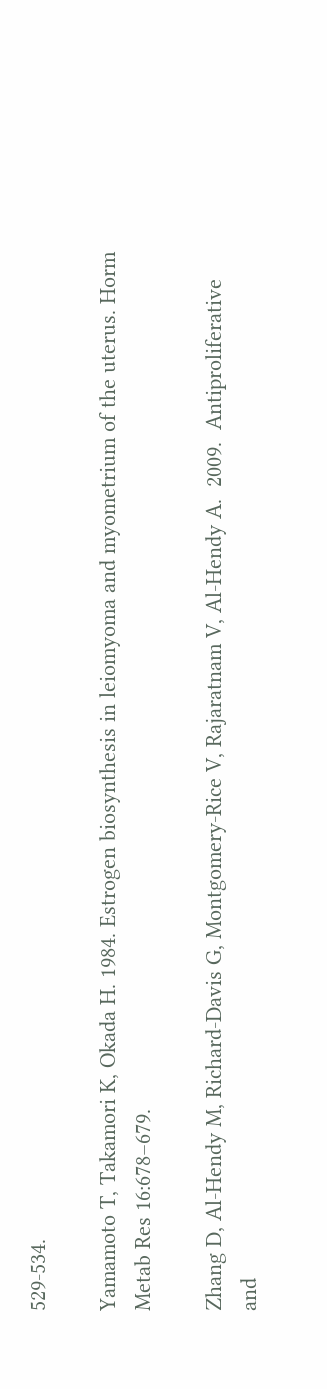529-534.

Yamamoto T, Takamori K, Okada H. 1984. Estrogen biosynthesis in leiomyoma and myometrium of the uterus. Horm Metab Res 16:678–679.

Zhang D, Al-Hendy M, Richard-Davis G, Montgomery-Rice V, Rajaratnam V, Al-Hendy A.  2009.  Antiproliferative and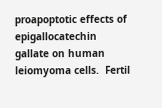proapoptotic effects of epigallocatechin gallate on human leiomyoma cells.  Fertil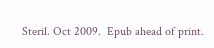Steril. Oct 2009.  Epub ahead of print.